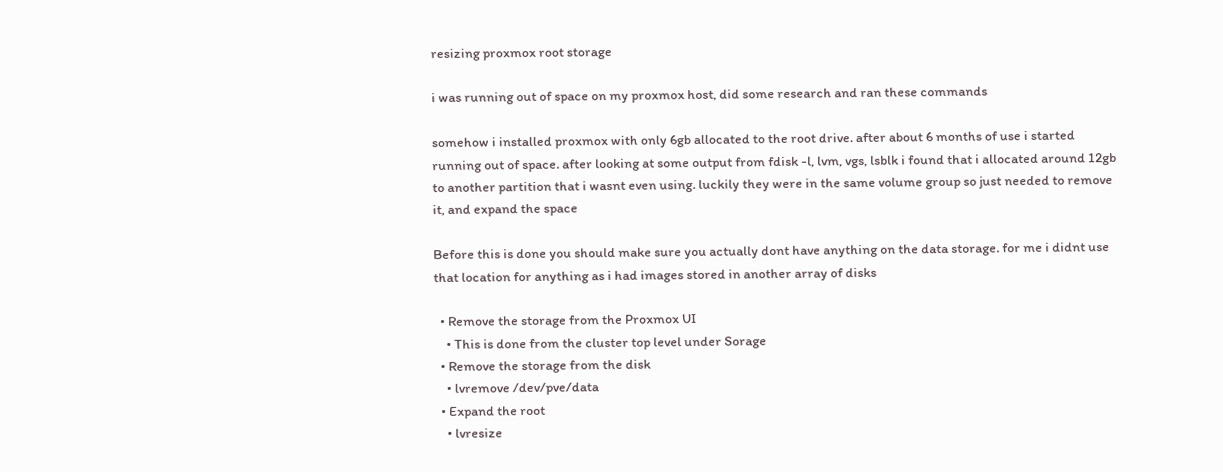resizing proxmox root storage

i was running out of space on my proxmox host, did some research and ran these commands

somehow i installed proxmox with only 6gb allocated to the root drive. after about 6 months of use i started running out of space. after looking at some output from fdisk -l, lvm, vgs, lsblk i found that i allocated around 12gb to another partition that i wasnt even using. luckily they were in the same volume group so just needed to remove it, and expand the space

Before this is done you should make sure you actually dont have anything on the data storage. for me i didnt use that location for anything as i had images stored in another array of disks

  • Remove the storage from the Proxmox UI
    • This is done from the cluster top level under Sorage
  • Remove the storage from the disk
    • lvremove /dev/pve/data
  • Expand the root
    • lvresize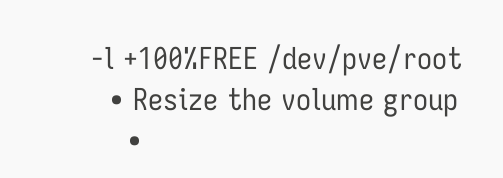-l +100%FREE /dev/pve/root
  • Resize the volume group
    •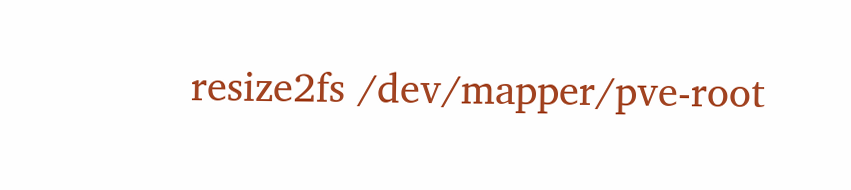resize2fs /dev/mapper/pve-root